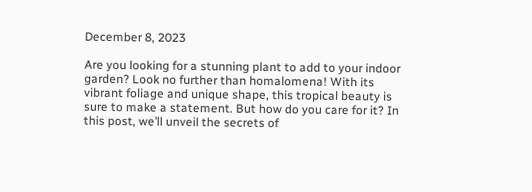December 8, 2023

Are you looking for a stunning plant to add to your indoor garden? Look no further than homalomena! With its vibrant foliage and unique shape, this tropical beauty is sure to make a statement. But how do you care for it? In this post, we’ll unveil the secrets of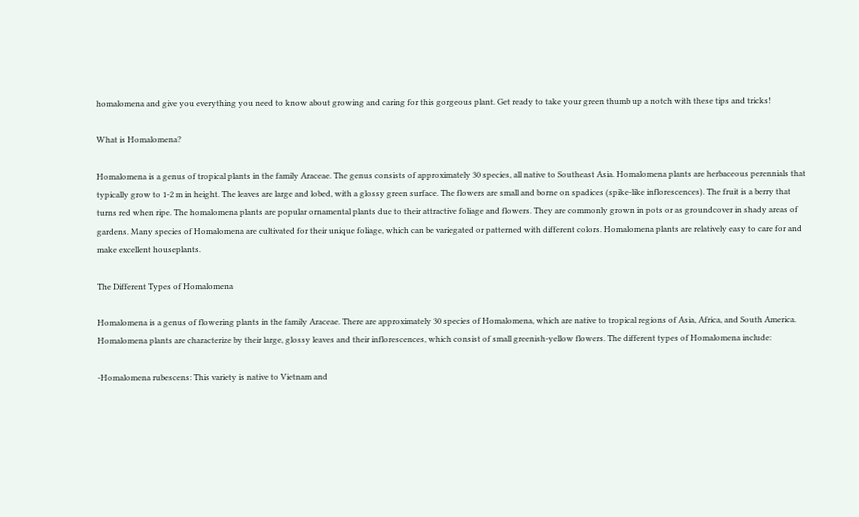homalomena and give you everything you need to know about growing and caring for this gorgeous plant. Get ready to take your green thumb up a notch with these tips and tricks!

What is Homalomena?

Homalomena is a genus of tropical plants in the family Araceae. The genus consists of approximately 30 species, all native to Southeast Asia. Homalomena plants are herbaceous perennials that typically grow to 1-2 m in height. The leaves are large and lobed, with a glossy green surface. The flowers are small and borne on spadices (spike-like inflorescences). The fruit is a berry that turns red when ripe. The homalomena plants are popular ornamental plants due to their attractive foliage and flowers. They are commonly grown in pots or as groundcover in shady areas of gardens. Many species of Homalomena are cultivated for their unique foliage, which can be variegated or patterned with different colors. Homalomena plants are relatively easy to care for and make excellent houseplants.

The Different Types of Homalomena

Homalomena is a genus of flowering plants in the family Araceae. There are approximately 30 species of Homalomena, which are native to tropical regions of Asia, Africa, and South America. Homalomena plants are characterize by their large, glossy leaves and their inflorescences, which consist of small greenish-yellow flowers. The different types of Homalomena include:

-Homalomena rubescens: This variety is native to Vietnam and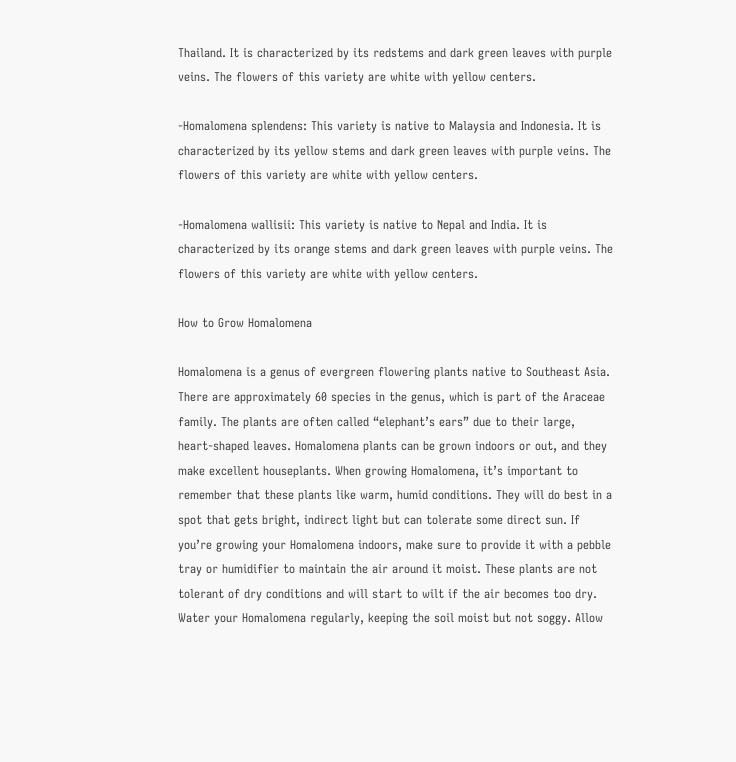Thailand. It is characterized by its redstems and dark green leaves with purple veins. The flowers of this variety are white with yellow centers.

-Homalomena splendens: This variety is native to Malaysia and Indonesia. It is characterized by its yellow stems and dark green leaves with purple veins. The flowers of this variety are white with yellow centers.

-Homalomena wallisii: This variety is native to Nepal and India. It is characterized by its orange stems and dark green leaves with purple veins. The flowers of this variety are white with yellow centers.

How to Grow Homalomena

Homalomena is a genus of evergreen flowering plants native to Southeast Asia. There are approximately 60 species in the genus, which is part of the Araceae family. The plants are often called “elephant’s ears” due to their large, heart-shaped leaves. Homalomena plants can be grown indoors or out, and they make excellent houseplants. When growing Homalomena, it’s important to remember that these plants like warm, humid conditions. They will do best in a spot that gets bright, indirect light but can tolerate some direct sun. If you’re growing your Homalomena indoors, make sure to provide it with a pebble tray or humidifier to maintain the air around it moist. These plants are not tolerant of dry conditions and will start to wilt if the air becomes too dry. Water your Homalomena regularly, keeping the soil moist but not soggy. Allow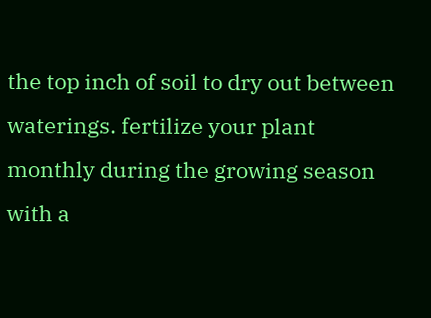the top inch of soil to dry out between waterings. fertilize your plant monthly during the growing season with a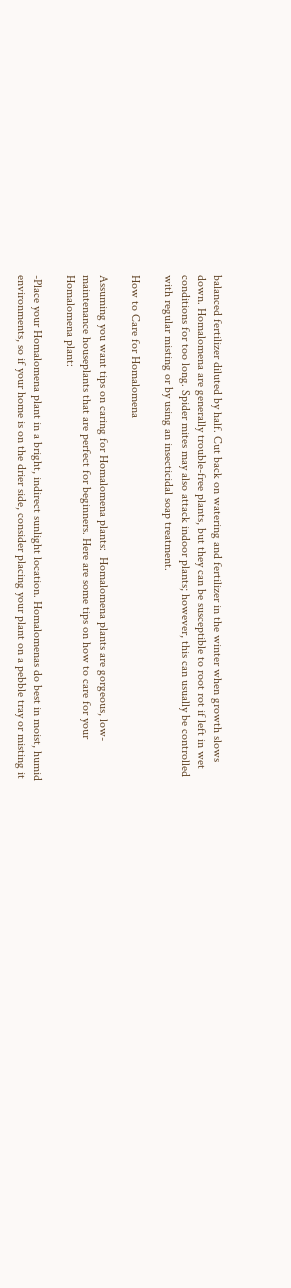balanced fertilizer diluted by half. Cut back on watering and fertilizer in the winter when growth slows down. Homalomena are generally trouble-free plants, but they can be susceptible to root rot if left in wet conditions for too long. Spider mites may also attack indoor plants; however, this can usually be controlled with regular misting or by using an insecticidal soap treatment.

How to Care for Homalomena

Assuming you want tips on caring for Homalomena plants:  Homalomena plants are gorgeous, low-maintenance houseplants that are perfect for beginners. Here are some tips on how to care for your Homalomena plant:

-Place your Homalomena plant in a bright, indirect sunlight location. Homalomenas do best in moist, humid environments, so if your home is on the drier side, consider placing your plant on a pebble tray or misting it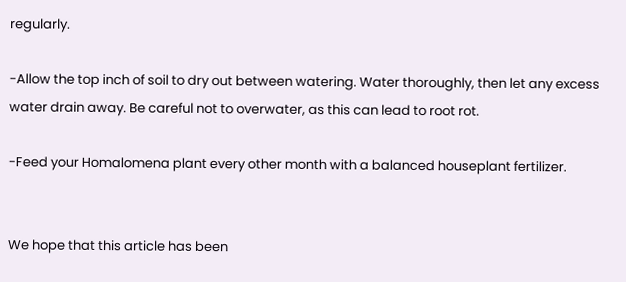regularly.

-Allow the top inch of soil to dry out between watering. Water thoroughly, then let any excess water drain away. Be careful not to overwater, as this can lead to root rot.

-Feed your Homalomena plant every other month with a balanced houseplant fertilizer.


We hope that this article has been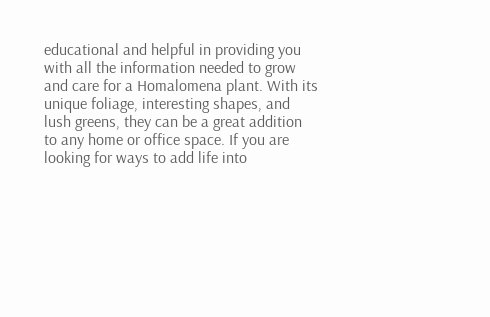educational and helpful in providing you with all the information needed to grow and care for a Homalomena plant. With its unique foliage, interesting shapes, and lush greens, they can be a great addition to any home or office space. If you are looking for ways to add life into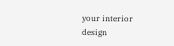your interior design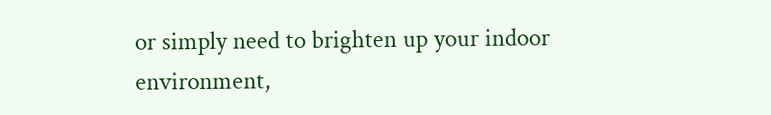or simply need to brighten up your indoor environment,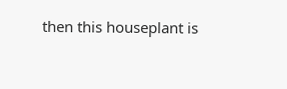then this houseplant is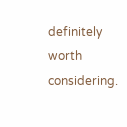definitely worth considering.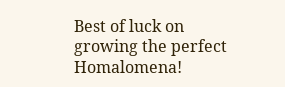Best of luck on growing the perfect Homalomena!